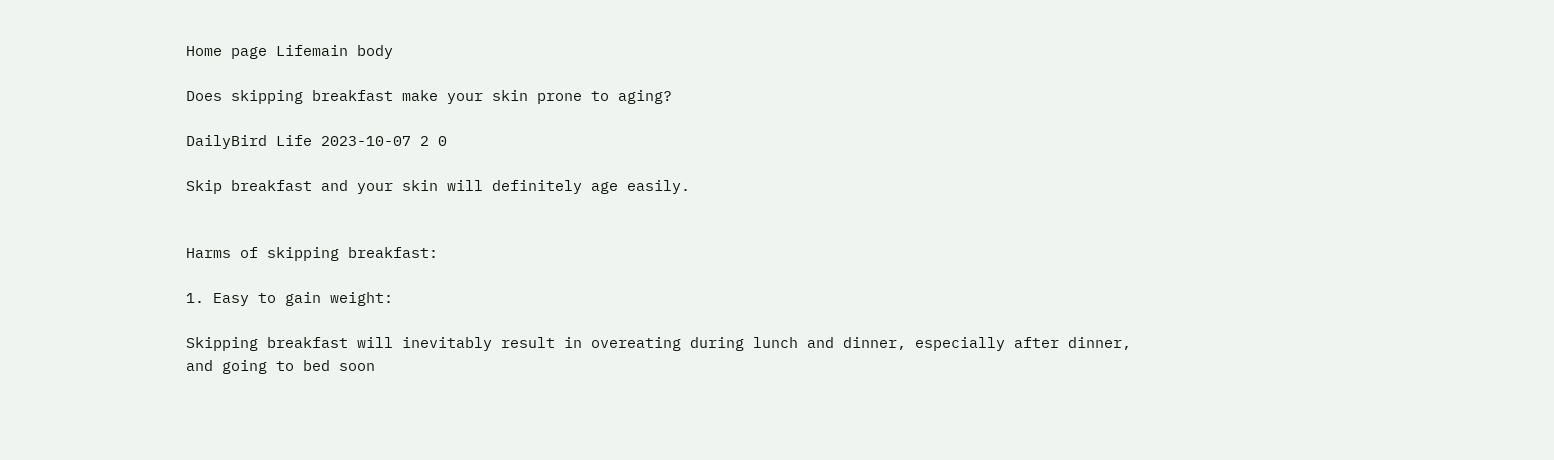Home page Lifemain body

Does skipping breakfast make your skin prone to aging?

DailyBird Life 2023-10-07 2 0

Skip breakfast and your skin will definitely age easily.


Harms of skipping breakfast:

1. Easy to gain weight:

Skipping breakfast will inevitably result in overeating during lunch and dinner, especially after dinner, and going to bed soon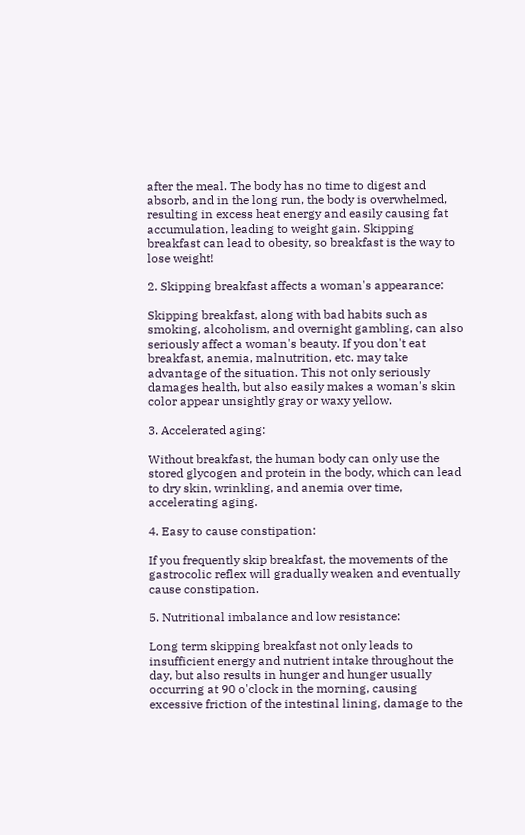after the meal. The body has no time to digest and absorb, and in the long run, the body is overwhelmed, resulting in excess heat energy and easily causing fat accumulation, leading to weight gain. Skipping breakfast can lead to obesity, so breakfast is the way to lose weight!

2. Skipping breakfast affects a woman's appearance:

Skipping breakfast, along with bad habits such as smoking, alcoholism, and overnight gambling, can also seriously affect a woman's beauty. If you don't eat breakfast, anemia, malnutrition, etc. may take advantage of the situation. This not only seriously damages health, but also easily makes a woman's skin color appear unsightly gray or waxy yellow.

3. Accelerated aging:

Without breakfast, the human body can only use the stored glycogen and protein in the body, which can lead to dry skin, wrinkling, and anemia over time, accelerating aging.

4. Easy to cause constipation:

If you frequently skip breakfast, the movements of the gastrocolic reflex will gradually weaken and eventually cause constipation.

5. Nutritional imbalance and low resistance:

Long term skipping breakfast not only leads to insufficient energy and nutrient intake throughout the day, but also results in hunger and hunger usually occurring at 90 o'clock in the morning, causing excessive friction of the intestinal lining, damage to the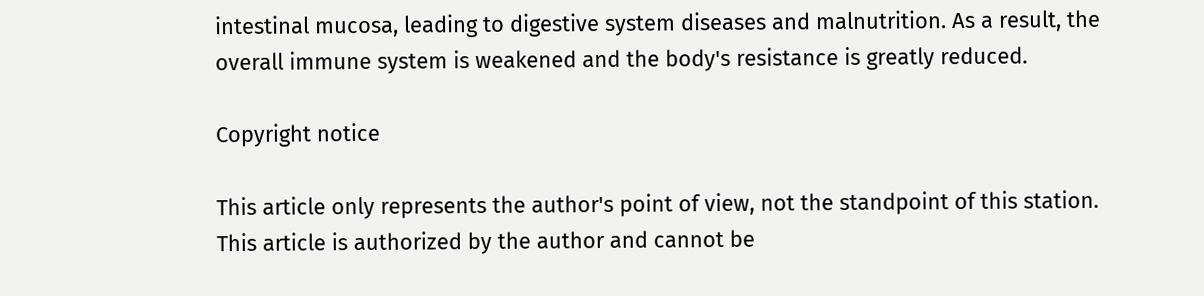intestinal mucosa, leading to digestive system diseases and malnutrition. As a result, the overall immune system is weakened and the body's resistance is greatly reduced.

Copyright notice

This article only represents the author's point of view, not the standpoint of this station.
This article is authorized by the author and cannot be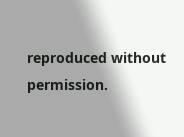reproduced without permission.